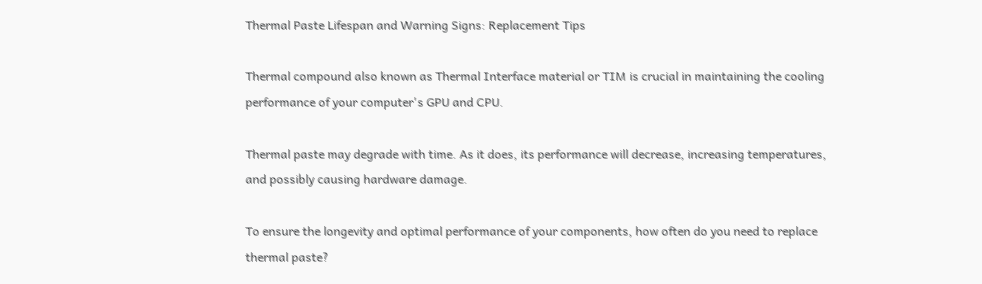Thermal Paste Lifespan and Warning Signs: Replacement Tips

Thermal compound also known as Thermal Interface material or TIM is crucial in maintaining the cooling performance of your computer's GPU and CPU.

Thermal paste may degrade with time. As it does, its performance will decrease, increasing temperatures, and possibly causing hardware damage.

To ensure the longevity and optimal performance of your components, how often do you need to replace thermal paste?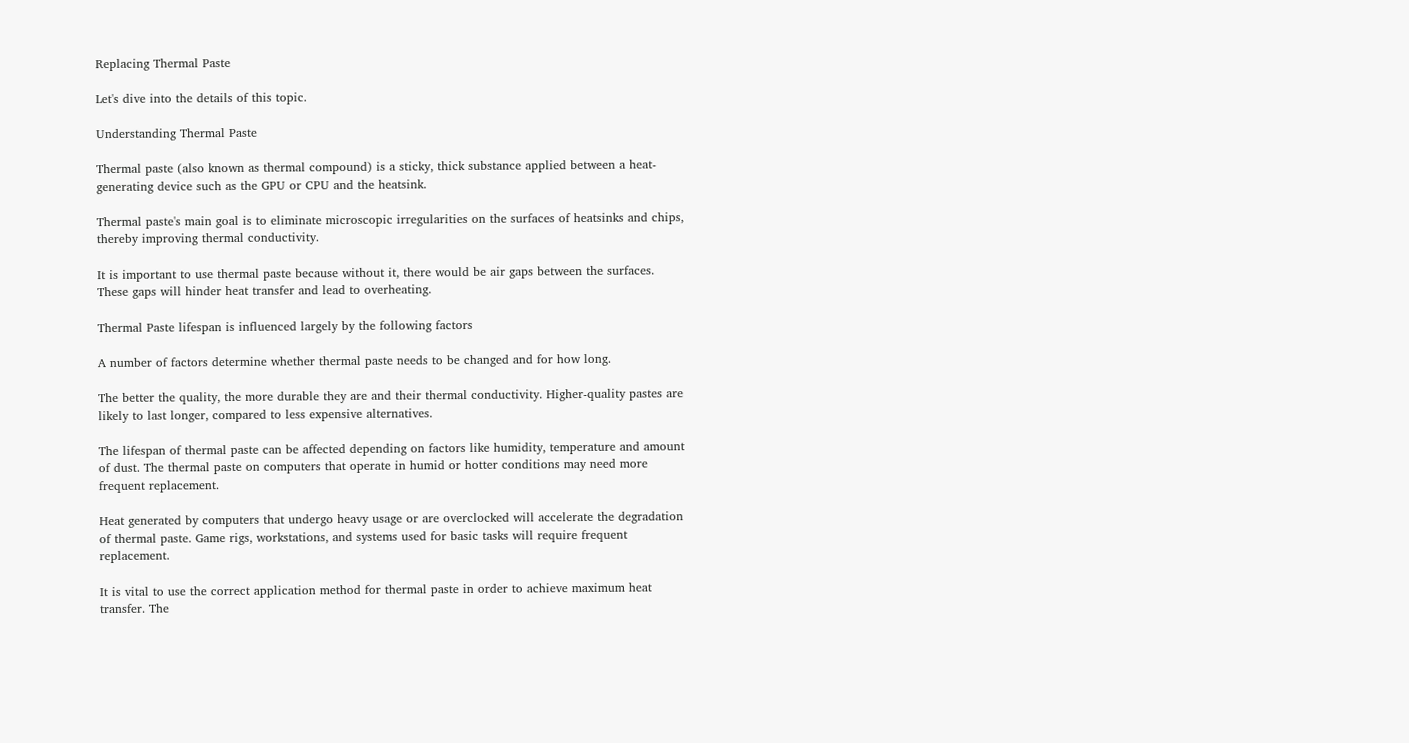Replacing Thermal Paste

Let's dive into the details of this topic.

Understanding Thermal Paste

Thermal paste (also known as thermal compound) is a sticky, thick substance applied between a heat-generating device such as the GPU or CPU and the heatsink.

Thermal paste's main goal is to eliminate microscopic irregularities on the surfaces of heatsinks and chips, thereby improving thermal conductivity.

It is important to use thermal paste because without it, there would be air gaps between the surfaces. These gaps will hinder heat transfer and lead to overheating.

Thermal Paste lifespan is influenced largely by the following factors

A number of factors determine whether thermal paste needs to be changed and for how long.

The better the quality, the more durable they are and their thermal conductivity. Higher-quality pastes are likely to last longer, compared to less expensive alternatives.

The lifespan of thermal paste can be affected depending on factors like humidity, temperature and amount of dust. The thermal paste on computers that operate in humid or hotter conditions may need more frequent replacement.

Heat generated by computers that undergo heavy usage or are overclocked will accelerate the degradation of thermal paste. Game rigs, workstations, and systems used for basic tasks will require frequent replacement.

It is vital to use the correct application method for thermal paste in order to achieve maximum heat transfer. The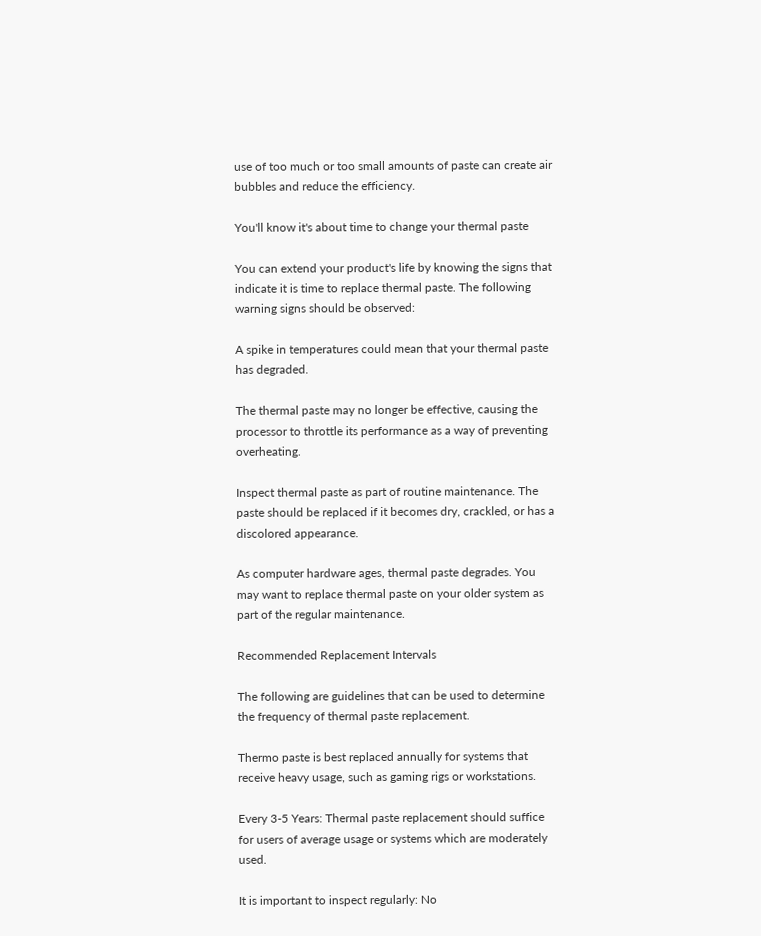use of too much or too small amounts of paste can create air bubbles and reduce the efficiency.

You'll know it's about time to change your thermal paste

You can extend your product's life by knowing the signs that indicate it is time to replace thermal paste. The following warning signs should be observed:

A spike in temperatures could mean that your thermal paste has degraded.

The thermal paste may no longer be effective, causing the processor to throttle its performance as a way of preventing overheating.

Inspect thermal paste as part of routine maintenance. The paste should be replaced if it becomes dry, crackled, or has a discolored appearance.

As computer hardware ages, thermal paste degrades. You may want to replace thermal paste on your older system as part of the regular maintenance.

Recommended Replacement Intervals

The following are guidelines that can be used to determine the frequency of thermal paste replacement.

Thermo paste is best replaced annually for systems that receive heavy usage, such as gaming rigs or workstations.

Every 3-5 Years: Thermal paste replacement should suffice for users of average usage or systems which are moderately used.

It is important to inspect regularly: No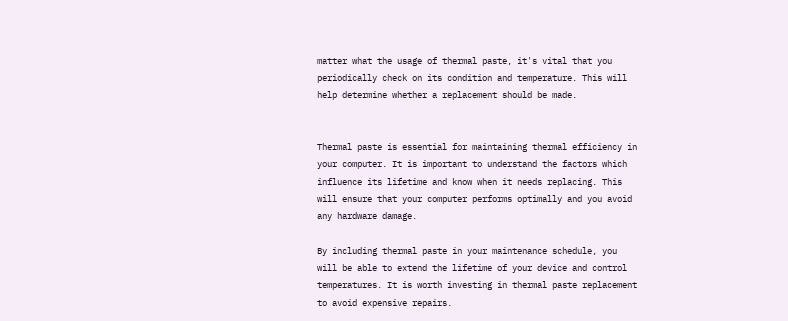matter what the usage of thermal paste, it's vital that you periodically check on its condition and temperature. This will help determine whether a replacement should be made.


Thermal paste is essential for maintaining thermal efficiency in your computer. It is important to understand the factors which influence its lifetime and know when it needs replacing. This will ensure that your computer performs optimally and you avoid any hardware damage.

By including thermal paste in your maintenance schedule, you will be able to extend the lifetime of your device and control temperatures. It is worth investing in thermal paste replacement to avoid expensive repairs.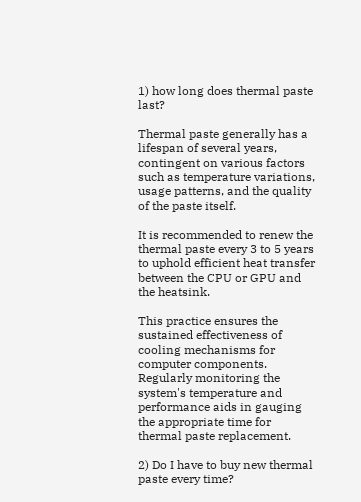1) how long does thermal paste last?

Thermal paste generally has a lifespan of several years, contingent on various factors such as temperature variations, usage patterns, and the quality of the paste itself.

It is recommended to renew the thermal paste every 3 to 5 years to uphold efficient heat transfer between the CPU or GPU and the heatsink.

This practice ensures the sustained effectiveness of cooling mechanisms for computer components. Regularly monitoring the system's temperature and performance aids in gauging the appropriate time for thermal paste replacement.

2) Do I have to buy new thermal paste every time?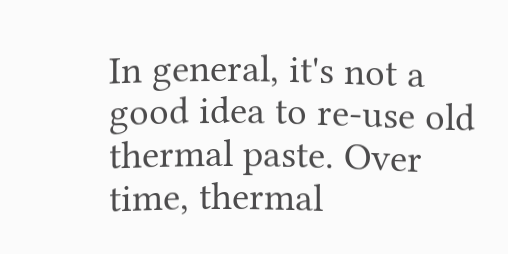In general, it's not a good idea to re-use old thermal paste. Over time, thermal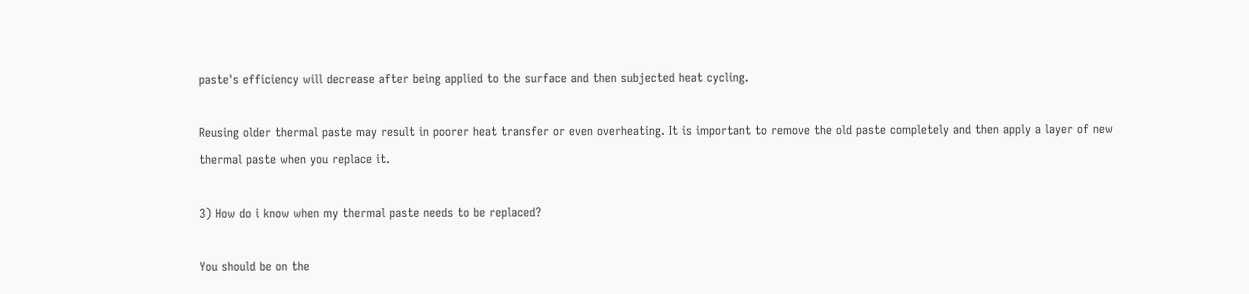paste's efficiency will decrease after being applied to the surface and then subjected heat cycling.

Reusing older thermal paste may result in poorer heat transfer or even overheating. It is important to remove the old paste completely and then apply a layer of new thermal paste when you replace it.

3) How do i know when my thermal paste needs to be replaced?

You should be on the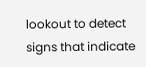lookout to detect signs that indicate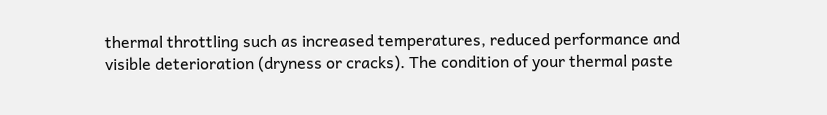thermal throttling such as increased temperatures, reduced performance and visible deterioration (dryness or cracks). The condition of your thermal paste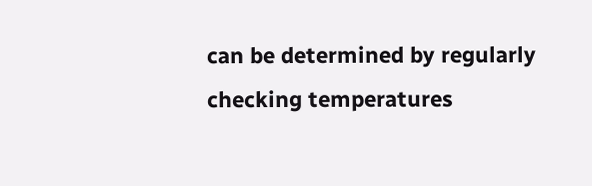can be determined by regularly checking temperatures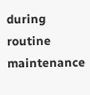during routine maintenance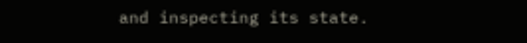and inspecting its state.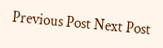Previous Post Next Post